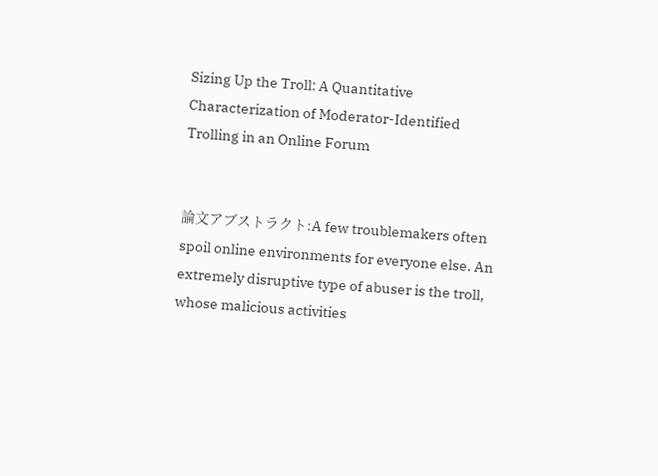Sizing Up the Troll: A Quantitative Characterization of Moderator-Identified Trolling in an Online Forum


論文アブストラクト:A few troublemakers often spoil online environments for everyone else. An extremely disruptive type of abuser is the troll, whose malicious activities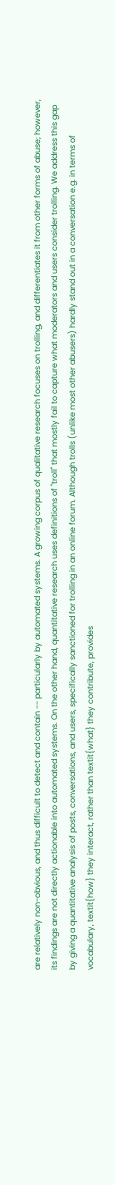are relatively non-obvious, and thus difficult to detect and contain -- particularly by automated systems. A growing corpus of qualitative research focuses on trolling, and differentiates it from other forms of abuse; however, its findings are not directly actionable into automated systems. On the other hand, quantitative research uses definitions of "troll" that mostly fail to capture what moderators and users consider trolling. We address this gap by giving a quantitative analysis of posts, conversations, and users, specifically sanctioned for trolling in an online forum. Although trolls (unlike most other abusers) hardly stand out in a conversation e.g. in terms of vocabulary, textit{how} they interact, rather than textit{what} they contribute, provides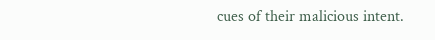cues of their malicious intent.